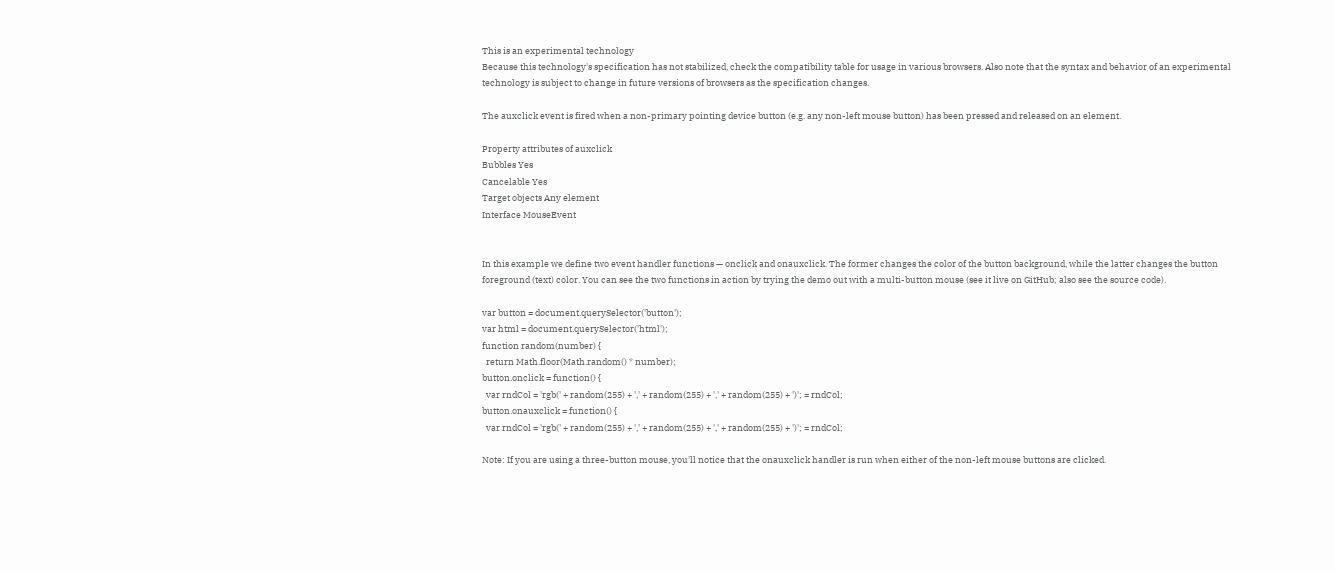This is an experimental technology
Because this technology's specification has not stabilized, check the compatibility table for usage in various browsers. Also note that the syntax and behavior of an experimental technology is subject to change in future versions of browsers as the specification changes.

The auxclick event is fired when a non-primary pointing device button (e.g. any non-left mouse button) has been pressed and released on an element.

Property attributes of auxclick
Bubbles Yes
Cancelable Yes
Target objects Any element
Interface MouseEvent


In this example we define two event handler functions — onclick and onauxclick. The former changes the color of the button background, while the latter changes the button foreground (text) color. You can see the two functions in action by trying the demo out with a multi-button mouse (see it live on GitHub; also see the source code).

var button = document.querySelector('button');
var html = document.querySelector('html');
function random(number) {
  return Math.floor(Math.random() * number);
button.onclick = function() {
  var rndCol = 'rgb(' + random(255) + ',' + random(255) + ',' + random(255) + ')'; = rndCol;
button.onauxclick = function() {
  var rndCol = 'rgb(' + random(255) + ',' + random(255) + ',' + random(255) + ')'; = rndCol;

Note: If you are using a three-button mouse, you'll notice that the onauxclick handler is run when either of the non-left mouse buttons are clicked.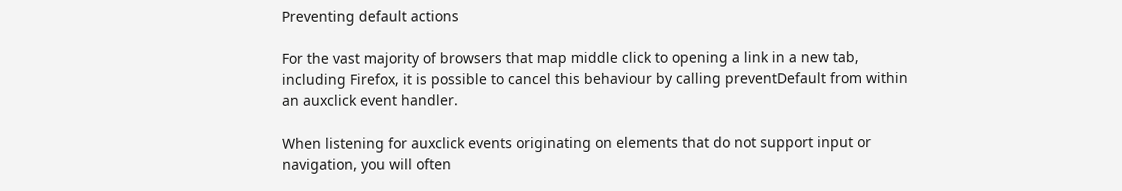Preventing default actions

For the vast majority of browsers that map middle click to opening a link in a new tab, including Firefox, it is possible to cancel this behaviour by calling preventDefault from within an auxclick event handler.

When listening for auxclick events originating on elements that do not support input or navigation, you will often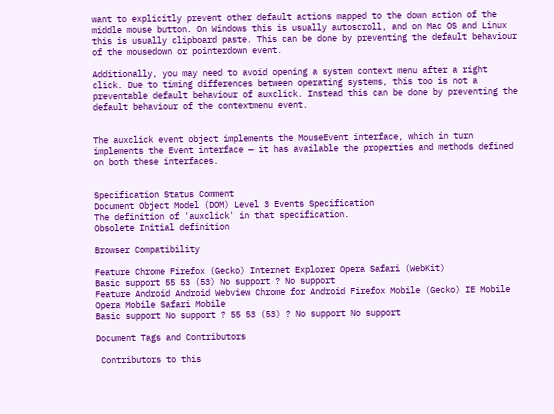want to explicitly prevent other default actions mapped to the down action of the middle mouse button. On Windows this is usually autoscroll, and on Mac OS and Linux this is usually clipboard paste. This can be done by preventing the default behaviour of the mousedown or pointerdown event.

Additionally, you may need to avoid opening a system context menu after a right click. Due to timing differences between operating systems, this too is not a preventable default behaviour of auxclick. Instead this can be done by preventing the default behaviour of the contextmenu event.


The auxclick event object implements the MouseEvent interface, which in turn implements the Event interface — it has available the properties and methods defined on both these interfaces.


Specification Status Comment
Document Object Model (DOM) Level 3 Events Specification
The definition of 'auxclick' in that specification.
Obsolete Initial definition

Browser Compatibility

Feature Chrome Firefox (Gecko) Internet Explorer Opera Safari (WebKit)
Basic support 55 53 (53) No support ? No support
Feature Android Android Webview Chrome for Android Firefox Mobile (Gecko) IE Mobile Opera Mobile Safari Mobile
Basic support No support ? 55 53 (53) ? No support No support

Document Tags and Contributors

 Contributors to this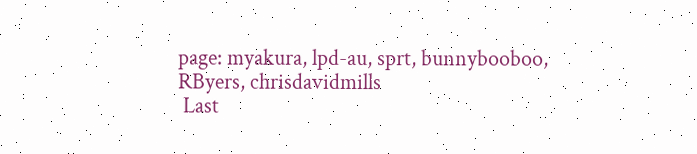page: myakura, lpd-au, sprt, bunnybooboo, RByers, chrisdavidmills
 Last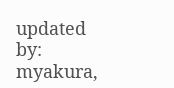updated by: myakura,